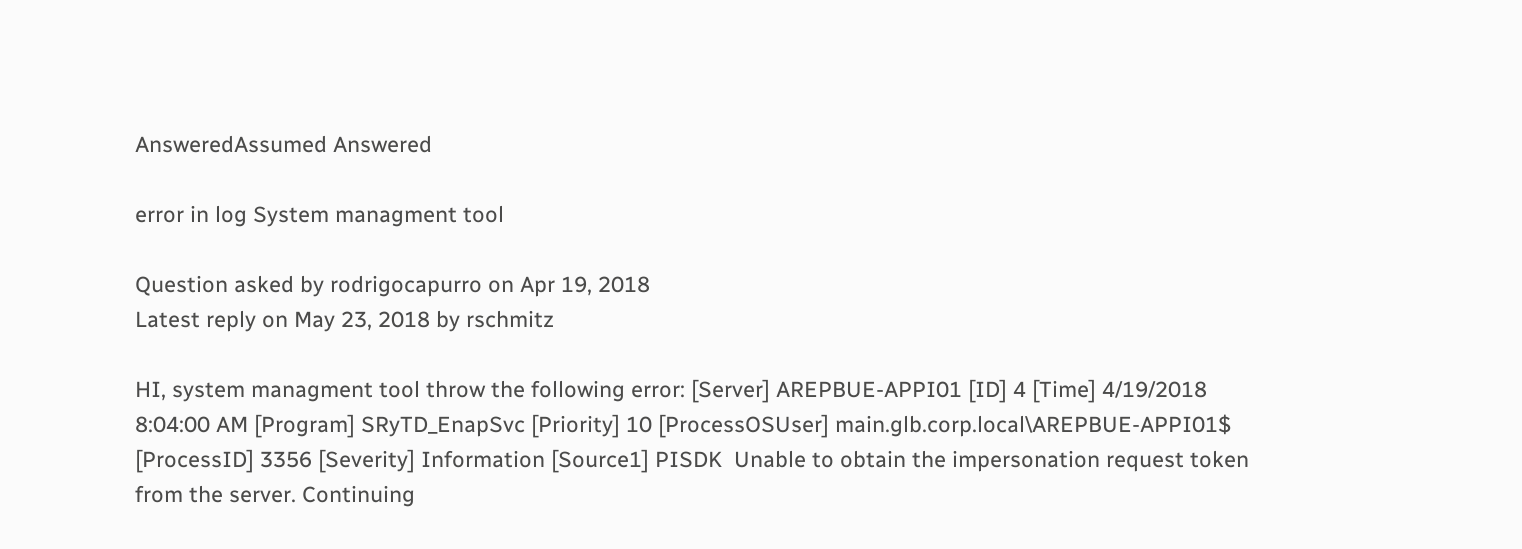AnsweredAssumed Answered

error in log System managment tool

Question asked by rodrigocapurro on Apr 19, 2018
Latest reply on May 23, 2018 by rschmitz

HI, system managment tool throw the following error: [Server] AREPBUE-APPI01 [ID] 4 [Time] 4/19/2018 8:04:00 AM [Program] SRyTD_EnapSvc [Priority] 10 [ProcessOSUser] main.glb.corp.local\AREPBUE-APPI01$ [ProcessID] 3356 [Severity] Information [Source1] PISDK  Unable to obtain the impersonation request token from the server. Continuing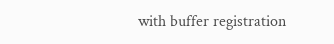with buffer registration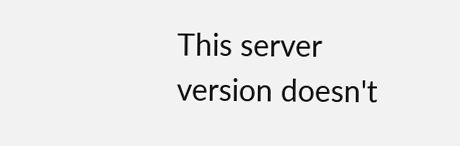This server version doesn't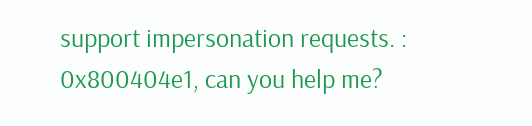support impersonation requests. : 0x800404e1, can you help me?